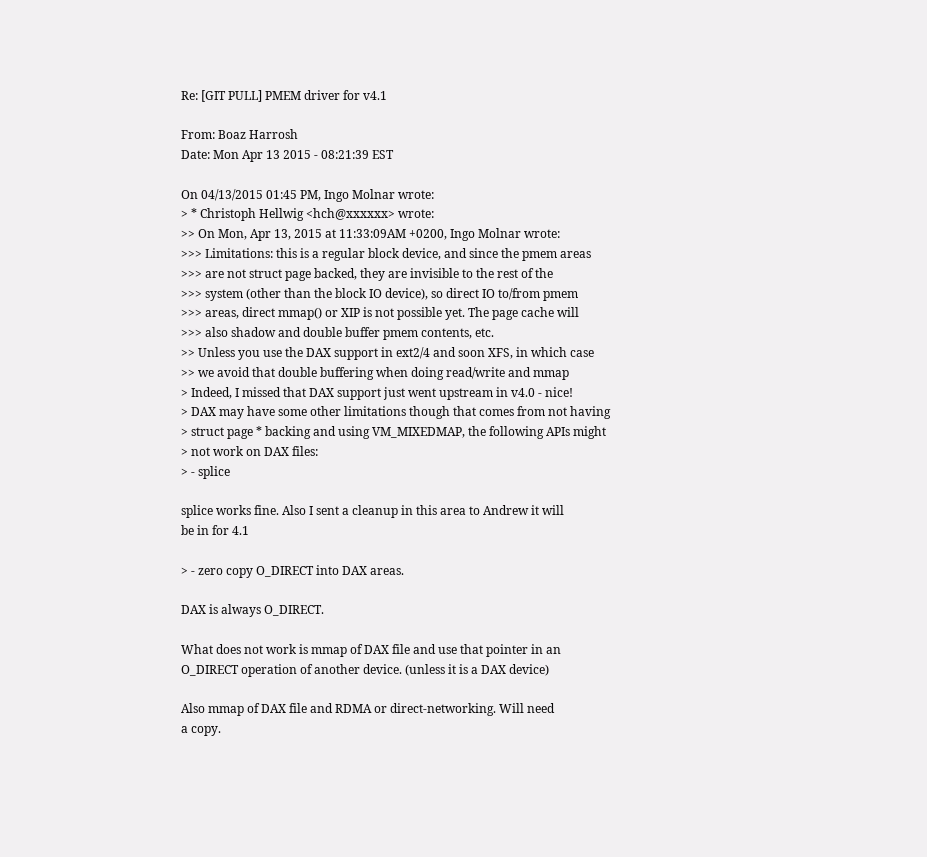Re: [GIT PULL] PMEM driver for v4.1

From: Boaz Harrosh
Date: Mon Apr 13 2015 - 08:21:39 EST

On 04/13/2015 01:45 PM, Ingo Molnar wrote:
> * Christoph Hellwig <hch@xxxxxx> wrote:
>> On Mon, Apr 13, 2015 at 11:33:09AM +0200, Ingo Molnar wrote:
>>> Limitations: this is a regular block device, and since the pmem areas
>>> are not struct page backed, they are invisible to the rest of the
>>> system (other than the block IO device), so direct IO to/from pmem
>>> areas, direct mmap() or XIP is not possible yet. The page cache will
>>> also shadow and double buffer pmem contents, etc.
>> Unless you use the DAX support in ext2/4 and soon XFS, in which case
>> we avoid that double buffering when doing read/write and mmap
> Indeed, I missed that DAX support just went upstream in v4.0 - nice!
> DAX may have some other limitations though that comes from not having
> struct page * backing and using VM_MIXEDMAP, the following APIs might
> not work on DAX files:
> - splice

splice works fine. Also I sent a cleanup in this area to Andrew it will
be in for 4.1

> - zero copy O_DIRECT into DAX areas.

DAX is always O_DIRECT.

What does not work is mmap of DAX file and use that pointer in an
O_DIRECT operation of another device. (unless it is a DAX device)

Also mmap of DAX file and RDMA or direct-networking. Will need
a copy.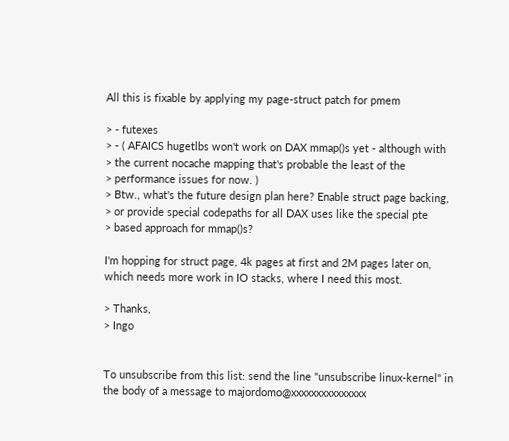All this is fixable by applying my page-struct patch for pmem

> - futexes
> - ( AFAICS hugetlbs won't work on DAX mmap()s yet - although with
> the current nocache mapping that's probable the least of the
> performance issues for now. )
> Btw., what's the future design plan here? Enable struct page backing,
> or provide special codepaths for all DAX uses like the special pte
> based approach for mmap()s?

I'm hopping for struct page, 4k pages at first and 2M pages later on,
which needs more work in IO stacks, where I need this most.

> Thanks,
> Ingo


To unsubscribe from this list: send the line "unsubscribe linux-kernel" in
the body of a message to majordomo@xxxxxxxxxxxxxxx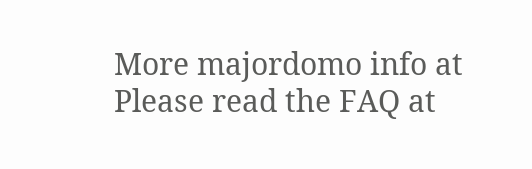More majordomo info at
Please read the FAQ at